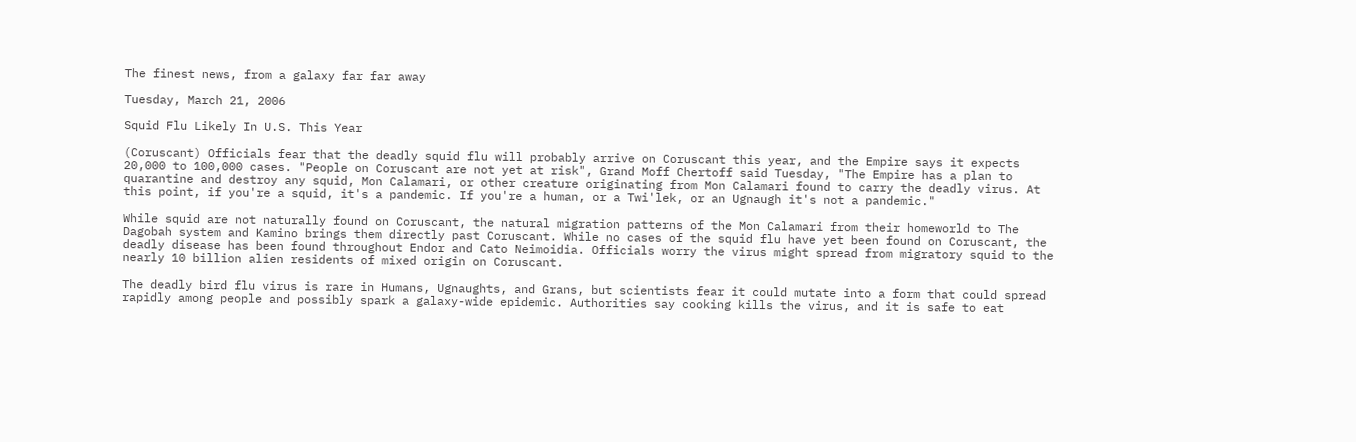The finest news, from a galaxy far far away

Tuesday, March 21, 2006

Squid Flu Likely In U.S. This Year

(Coruscant) Officials fear that the deadly squid flu will probably arrive on Coruscant this year, and the Empire says it expects 20,000 to 100,000 cases. "People on Coruscant are not yet at risk", Grand Moff Chertoff said Tuesday, "The Empire has a plan to quarantine and destroy any squid, Mon Calamari, or other creature originating from Mon Calamari found to carry the deadly virus. At this point, if you're a squid, it's a pandemic. If you're a human, or a Twi'lek, or an Ugnaugh it's not a pandemic."

While squid are not naturally found on Coruscant, the natural migration patterns of the Mon Calamari from their homeworld to The Dagobah system and Kamino brings them directly past Coruscant. While no cases of the squid flu have yet been found on Coruscant, the deadly disease has been found throughout Endor and Cato Neimoidia. Officials worry the virus might spread from migratory squid to the nearly 10 billion alien residents of mixed origin on Coruscant.

The deadly bird flu virus is rare in Humans, Ugnaughts, and Grans, but scientists fear it could mutate into a form that could spread rapidly among people and possibly spark a galaxy-wide epidemic. Authorities say cooking kills the virus, and it is safe to eat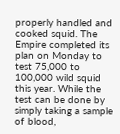properly handled and cooked squid. The Empire completed its plan on Monday to test 75,000 to 100,000 wild squid this year. While the test can be done by simply taking a sample of blood,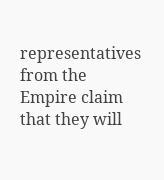representatives from the Empire claim that they will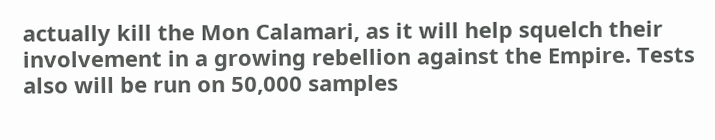actually kill the Mon Calamari, as it will help squelch their involvement in a growing rebellion against the Empire. Tests also will be run on 50,000 samples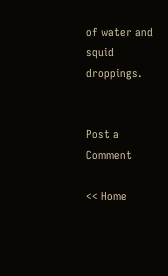of water and squid droppings.


Post a Comment

<< Home